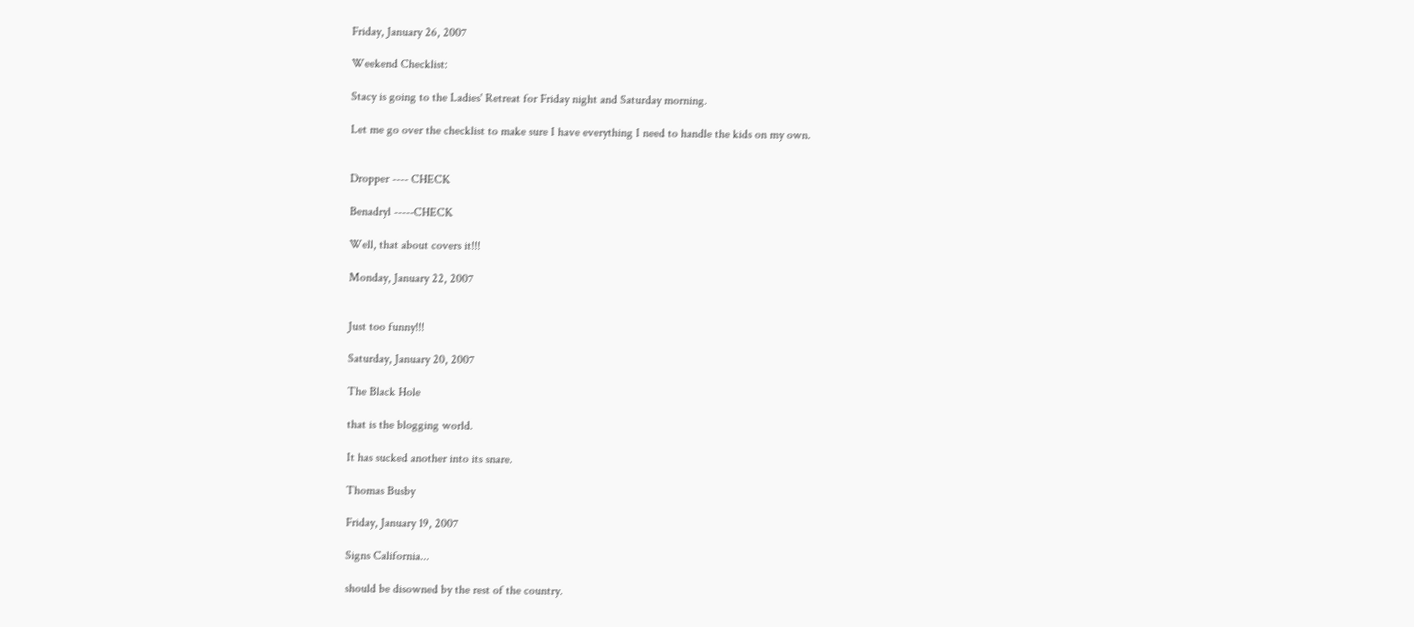Friday, January 26, 2007

Weekend Checklist:

Stacy is going to the Ladies' Retreat for Friday night and Saturday morning.

Let me go over the checklist to make sure I have everything I need to handle the kids on my own.


Dropper ---- CHECK

Benadryl -----CHECK

Well, that about covers it!!!

Monday, January 22, 2007


Just too funny!!!

Saturday, January 20, 2007

The Black Hole

that is the blogging world.

It has sucked another into its snare.

Thomas Busby

Friday, January 19, 2007

Signs California...

should be disowned by the rest of the country.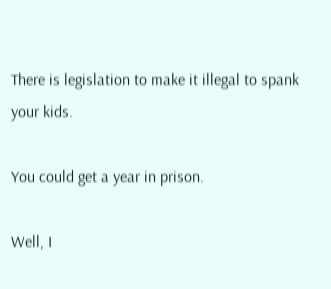There is legislation to make it illegal to spank your kids.

You could get a year in prison.

Well, I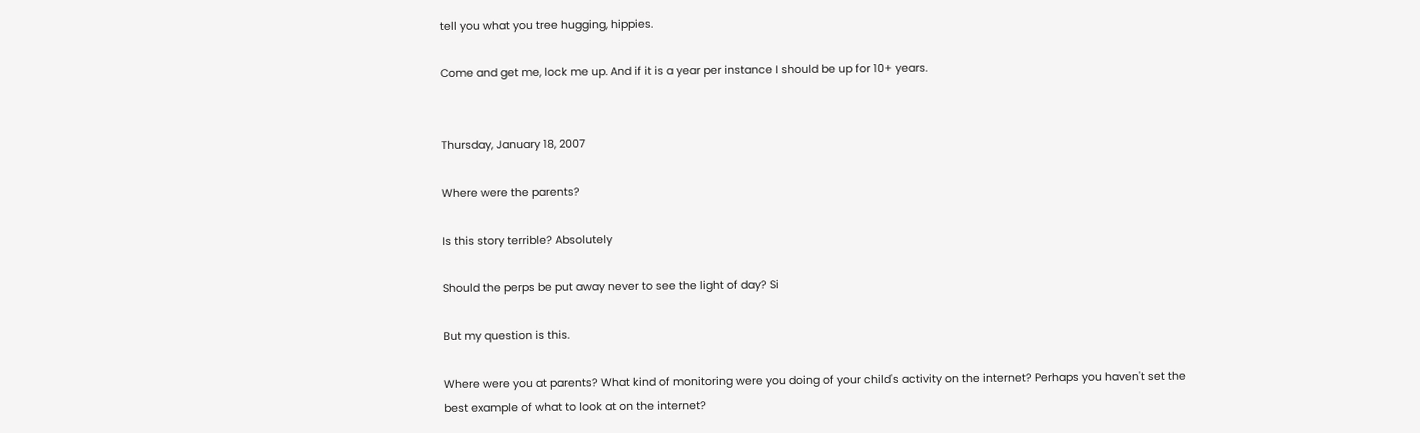tell you what you tree hugging, hippies.

Come and get me, lock me up. And if it is a year per instance I should be up for 10+ years.


Thursday, January 18, 2007

Where were the parents?

Is this story terrible? Absolutely

Should the perps be put away never to see the light of day? Si

But my question is this.

Where were you at parents? What kind of monitoring were you doing of your child's activity on the internet? Perhaps you haven't set the best example of what to look at on the internet?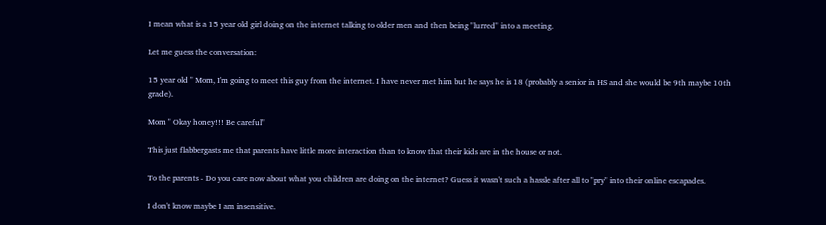I mean what is a 15 year old girl doing on the internet talking to older men and then being "lurred" into a meeting.

Let me guess the conversation:

15 year old " Mom, I'm going to meet this guy from the internet. I have never met him but he says he is 18 (probably a senior in HS and she would be 9th maybe 10th grade).

Mom " Okay honey!!! Be careful"

This just flabbergasts me that parents have little more interaction than to know that their kids are in the house or not.

To the parents - Do you care now about what you children are doing on the internet? Guess it wasn't such a hassle after all to "pry" into their online escapades.

I don't know maybe I am insensitive.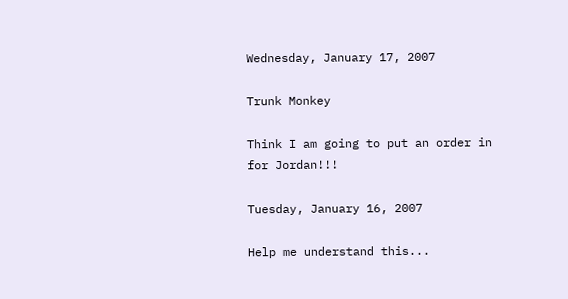Wednesday, January 17, 2007

Trunk Monkey

Think I am going to put an order in for Jordan!!!

Tuesday, January 16, 2007

Help me understand this...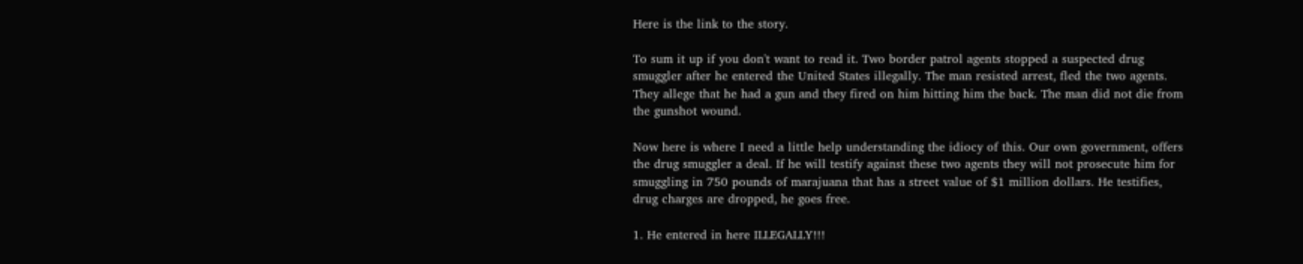Here is the link to the story.

To sum it up if you don't want to read it. Two border patrol agents stopped a suspected drug smuggler after he entered the United States illegally. The man resisted arrest, fled the two agents. They allege that he had a gun and they fired on him hitting him the back. The man did not die from the gunshot wound.

Now here is where I need a little help understanding the idiocy of this. Our own government, offers the drug smuggler a deal. If he will testify against these two agents they will not prosecute him for smuggling in 750 pounds of marajuana that has a street value of $1 million dollars. He testifies, drug charges are dropped, he goes free.

1. He entered in here ILLEGALLY!!!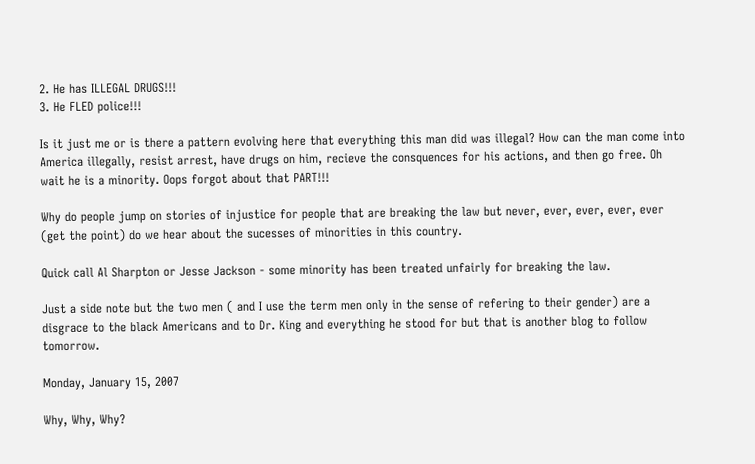2. He has ILLEGAL DRUGS!!!
3. He FLED police!!!

Is it just me or is there a pattern evolving here that everything this man did was illegal? How can the man come into America illegally, resist arrest, have drugs on him, recieve the consquences for his actions, and then go free. Oh wait he is a minority. Oops forgot about that PART!!!

Why do people jump on stories of injustice for people that are breaking the law but never, ever, ever, ever, ever (get the point) do we hear about the sucesses of minorities in this country.

Quick call Al Sharpton or Jesse Jackson - some minority has been treated unfairly for breaking the law.

Just a side note but the two men ( and I use the term men only in the sense of refering to their gender) are a disgrace to the black Americans and to Dr. King and everything he stood for but that is another blog to follow tomorrow.

Monday, January 15, 2007

Why, Why, Why?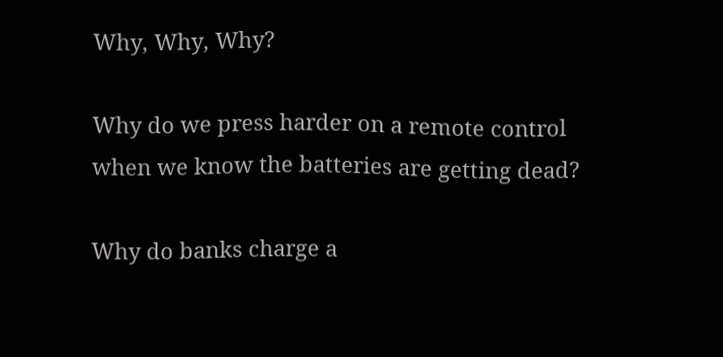Why, Why, Why?

Why do we press harder on a remote control when we know the batteries are getting dead?

Why do banks charge a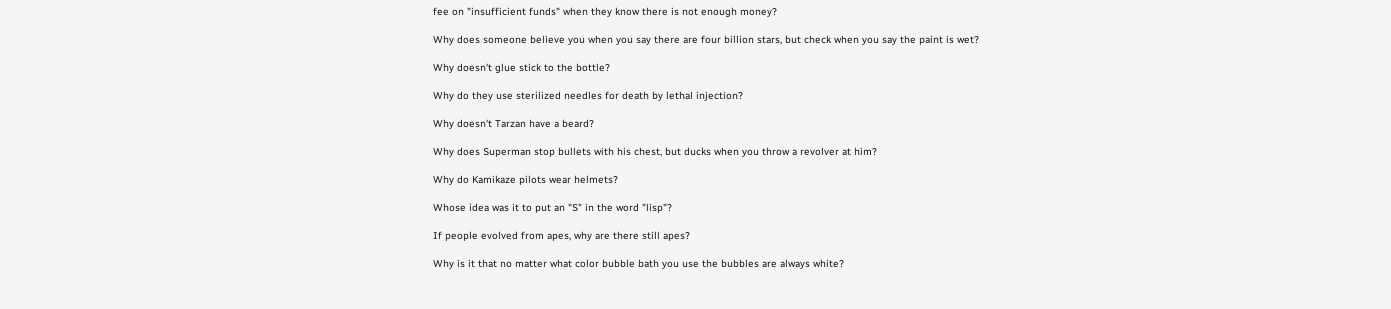fee on "insufficient funds" when they know there is not enough money?

Why does someone believe you when you say there are four billion stars, but check when you say the paint is wet?

Why doesn't glue stick to the bottle?

Why do they use sterilized needles for death by lethal injection?

Why doesn't Tarzan have a beard?

Why does Superman stop bullets with his chest, but ducks when you throw a revolver at him?

Why do Kamikaze pilots wear helmets?

Whose idea was it to put an "S" in the word "lisp"?

If people evolved from apes, why are there still apes?

Why is it that no matter what color bubble bath you use the bubbles are always white?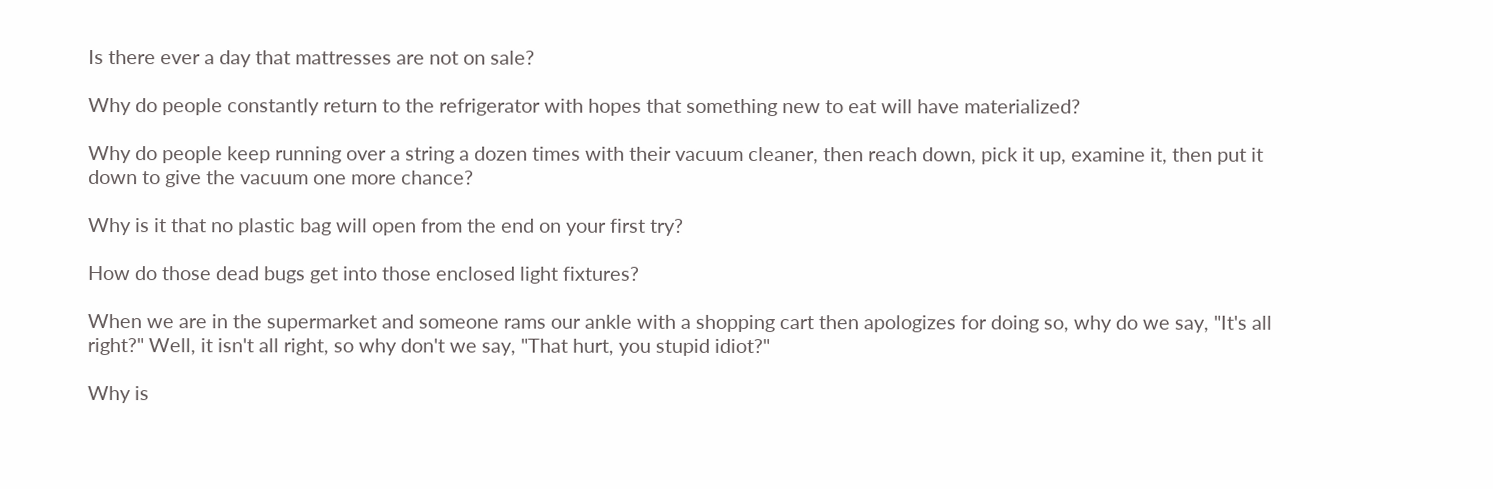Is there ever a day that mattresses are not on sale?

Why do people constantly return to the refrigerator with hopes that something new to eat will have materialized?

Why do people keep running over a string a dozen times with their vacuum cleaner, then reach down, pick it up, examine it, then put it down to give the vacuum one more chance?

Why is it that no plastic bag will open from the end on your first try?

How do those dead bugs get into those enclosed light fixtures?

When we are in the supermarket and someone rams our ankle with a shopping cart then apologizes for doing so, why do we say, "It's all right?" Well, it isn't all right, so why don't we say, "That hurt, you stupid idiot?"

Why is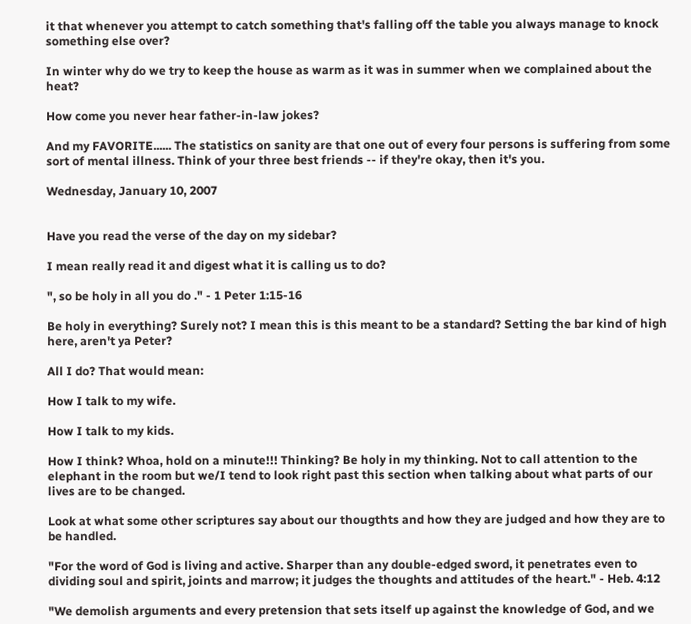it that whenever you attempt to catch something that's falling off the table you always manage to knock something else over?

In winter why do we try to keep the house as warm as it was in summer when we complained about the heat?

How come you never hear father-in-law jokes?

And my FAVORITE...... The statistics on sanity are that one out of every four persons is suffering from some sort of mental illness. Think of your three best friends -- if they're okay, then it's you.

Wednesday, January 10, 2007


Have you read the verse of the day on my sidebar?

I mean really read it and digest what it is calling us to do?

", so be holy in all you do ." - 1 Peter 1:15-16

Be holy in everything? Surely not? I mean this is this meant to be a standard? Setting the bar kind of high here, aren't ya Peter?

All I do? That would mean:

How I talk to my wife.

How I talk to my kids.

How I think? Whoa, hold on a minute!!! Thinking? Be holy in my thinking. Not to call attention to the elephant in the room but we/I tend to look right past this section when talking about what parts of our lives are to be changed.

Look at what some other scriptures say about our thougthts and how they are judged and how they are to be handled.

"For the word of God is living and active. Sharper than any double-edged sword, it penetrates even to dividing soul and spirit, joints and marrow; it judges the thoughts and attitudes of the heart." - Heb. 4:12

"We demolish arguments and every pretension that sets itself up against the knowledge of God, and we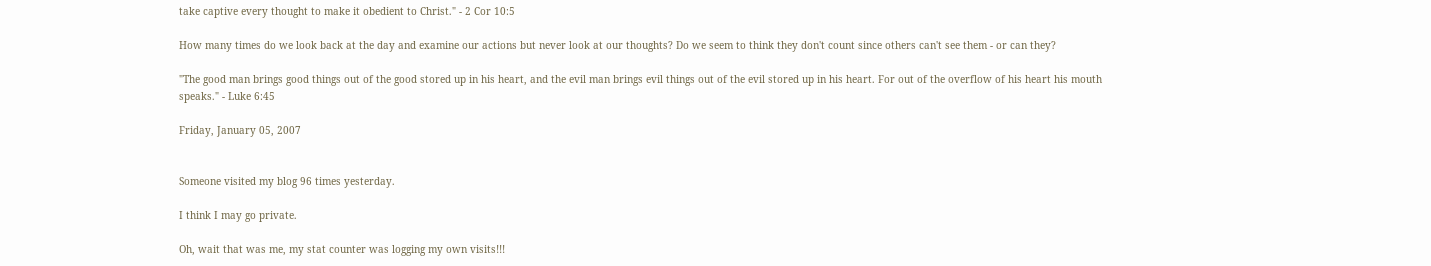take captive every thought to make it obedient to Christ." - 2 Cor 10:5

How many times do we look back at the day and examine our actions but never look at our thoughts? Do we seem to think they don't count since others can't see them - or can they?

"The good man brings good things out of the good stored up in his heart, and the evil man brings evil things out of the evil stored up in his heart. For out of the overflow of his heart his mouth speaks." - Luke 6:45

Friday, January 05, 2007


Someone visited my blog 96 times yesterday.

I think I may go private.

Oh, wait that was me, my stat counter was logging my own visits!!!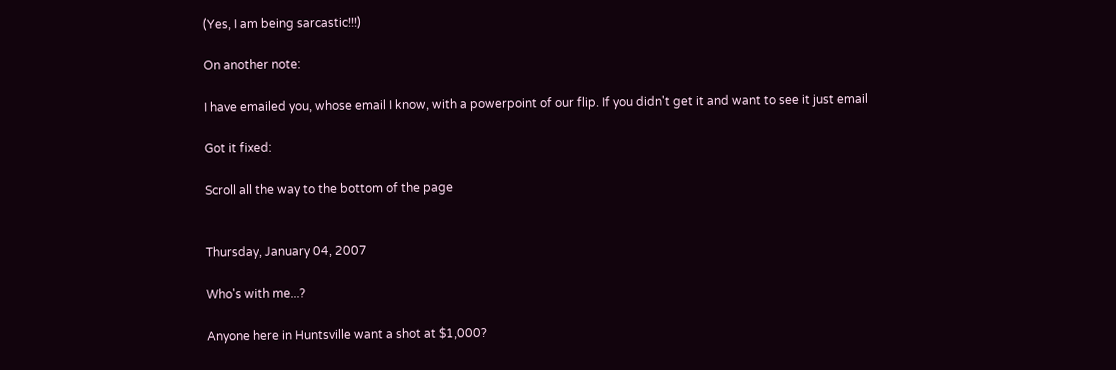(Yes, I am being sarcastic!!!)

On another note:

I have emailed you, whose email I know, with a powerpoint of our flip. If you didn't get it and want to see it just email

Got it fixed:

Scroll all the way to the bottom of the page


Thursday, January 04, 2007

Who's with me...?

Anyone here in Huntsville want a shot at $1,000?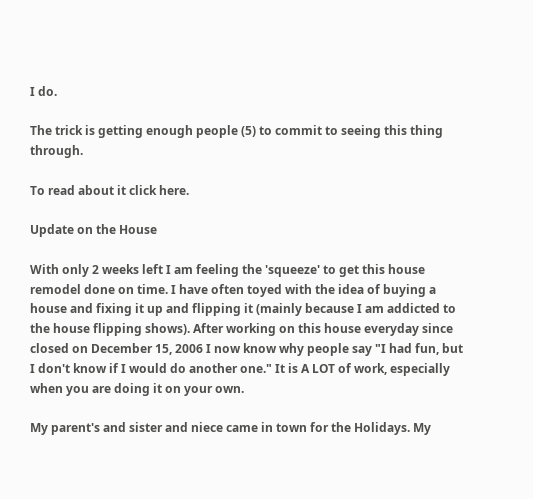I do.

The trick is getting enough people (5) to commit to seeing this thing through.

To read about it click here.

Update on the House

With only 2 weeks left I am feeling the 'squeeze' to get this house remodel done on time. I have often toyed with the idea of buying a house and fixing it up and flipping it (mainly because I am addicted to the house flipping shows). After working on this house everyday since closed on December 15, 2006 I now know why people say "I had fun, but I don't know if I would do another one." It is A LOT of work, especially when you are doing it on your own.

My parent's and sister and niece came in town for the Holidays. My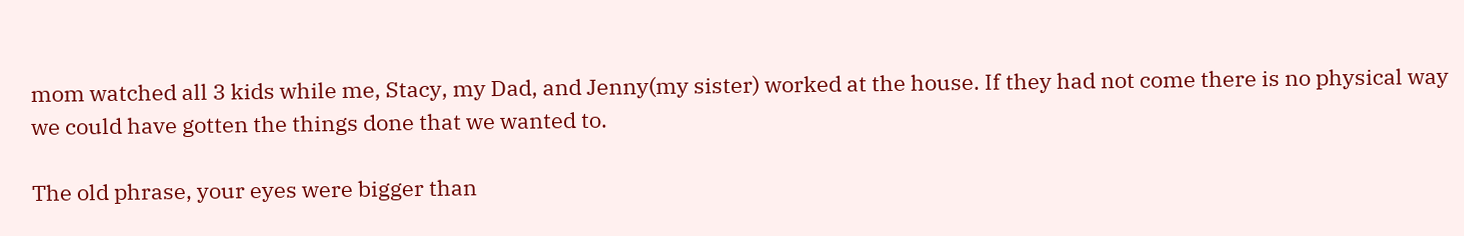mom watched all 3 kids while me, Stacy, my Dad, and Jenny(my sister) worked at the house. If they had not come there is no physical way we could have gotten the things done that we wanted to.

The old phrase, your eyes were bigger than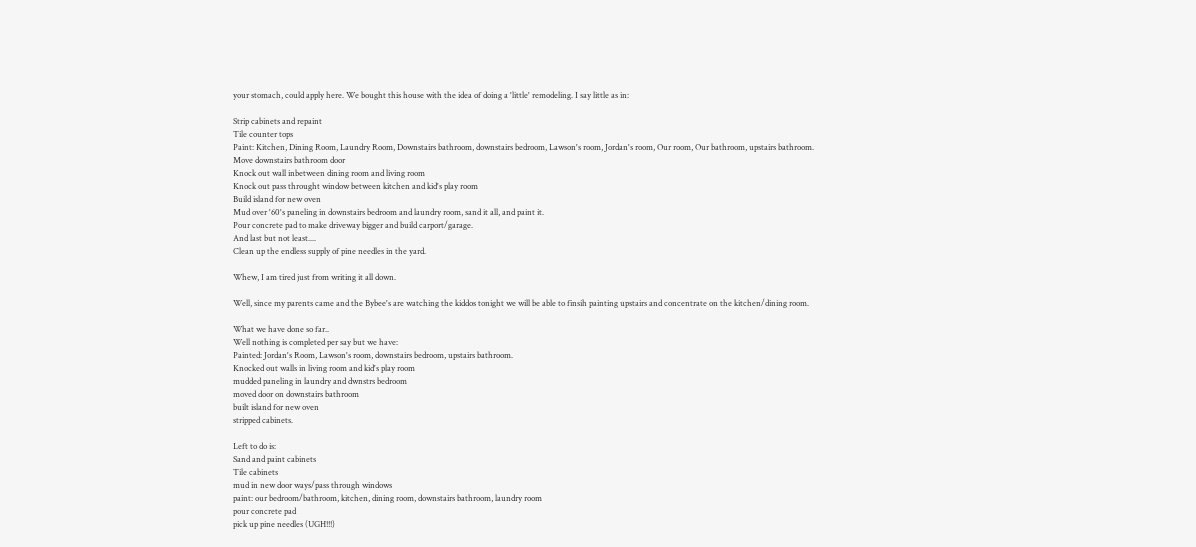your stomach, could apply here. We bought this house with the idea of doing a 'little' remodeling. I say little as in:

Strip cabinets and repaint
Tile counter tops
Paint: Kitchen, Dining Room, Laundry Room, Downstairs bathroom, downstairs bedroom, Lawson's room, Jordan's room, Our room, Our bathroom, upstairs bathroom.
Move downstairs bathroom door
Knock out wall inbetween dining room and living room
Knock out pass throught window between kitchen and kid's play room
Build island for new oven
Mud over '60's paneling in downstairs bedroom and laundry room, sand it all, and paint it.
Pour concrete pad to make driveway bigger and build carport/garage.
And last but not least....
Clean up the endless supply of pine needles in the yard.

Whew, I am tired just from writing it all down.

Well, since my parents came and the Bybee's are watching the kiddos tonight we will be able to finsih painting upstairs and concentrate on the kitchen/dining room.

What we have done so far..
Well nothing is completed per say but we have:
Painted: Jordan's Room, Lawson's room, downstairs bedroom, upstairs bathroom.
Knocked out walls in living room and kid's play room
mudded paneling in laundry and dwnstrs bedroom
moved door on downstairs bathroom
built island for new oven
stripped cabinets.

Left to do is:
Sand and paint cabinets
Tile cabinets
mud in new door ways/pass through windows
paint: our bedroom/bathroom, kitchen, dining room, downstairs bathroom, laundry room
pour concrete pad
pick up pine needles (UGH!!!)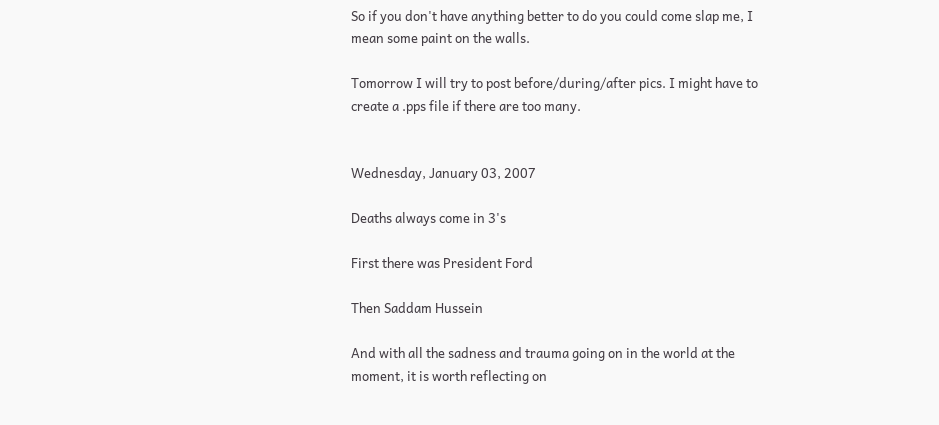So if you don't have anything better to do you could come slap me, I mean some paint on the walls.

Tomorrow I will try to post before/during/after pics. I might have to create a .pps file if there are too many.


Wednesday, January 03, 2007

Deaths always come in 3's

First there was President Ford

Then Saddam Hussein

And with all the sadness and trauma going on in the world at the moment, it is worth reflecting on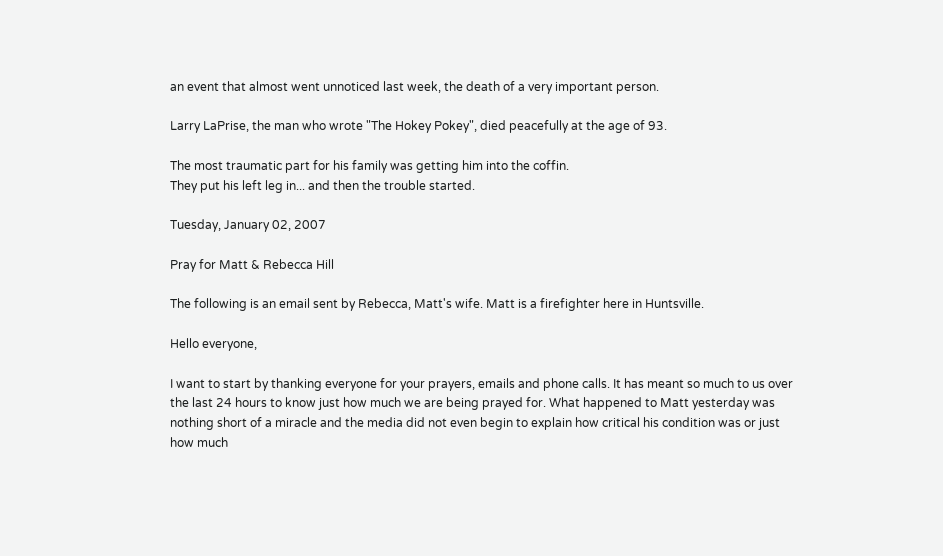an event that almost went unnoticed last week, the death of a very important person.

Larry LaPrise, the man who wrote "The Hokey Pokey", died peacefully at the age of 93.

The most traumatic part for his family was getting him into the coffin.
They put his left leg in... and then the trouble started.

Tuesday, January 02, 2007

Pray for Matt & Rebecca Hill

The following is an email sent by Rebecca, Matt's wife. Matt is a firefighter here in Huntsville.

Hello everyone,

I want to start by thanking everyone for your prayers, emails and phone calls. It has meant so much to us over the last 24 hours to know just how much we are being prayed for. What happened to Matt yesterday was nothing short of a miracle and the media did not even begin to explain how critical his condition was or just how much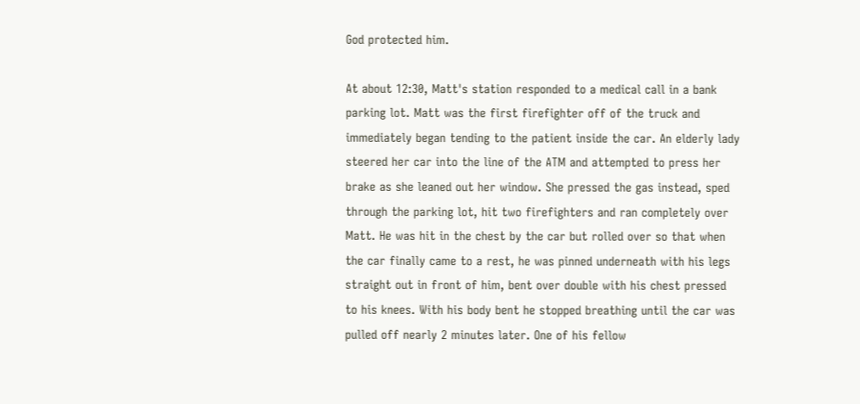God protected him.

At about 12:30, Matt's station responded to a medical call in a bank parking lot. Matt was the first firefighter off of the truck and immediately began tending to the patient inside the car. An elderly lady steered her car into the line of the ATM and attempted to press her brake as she leaned out her window. She pressed the gas instead, sped through the parking lot, hit two firefighters and ran completely over Matt. He was hit in the chest by the car but rolled over so that when the car finally came to a rest, he was pinned underneath with his legs straight out in front of him, bent over double with his chest pressed to his knees. With his body bent he stopped breathing until the car was pulled off nearly 2 minutes later. One of his fellow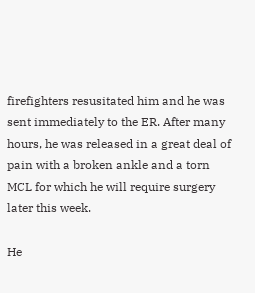firefighters resusitated him and he was sent immediately to the ER. After many hours, he was released in a great deal of pain with a broken ankle and a torn MCL for which he will require surgery later this week.

He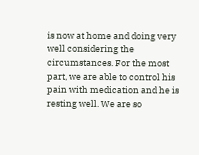is now at home and doing very well considering the circumstances. For the most part, we are able to control his pain with medication and he is resting well. We are so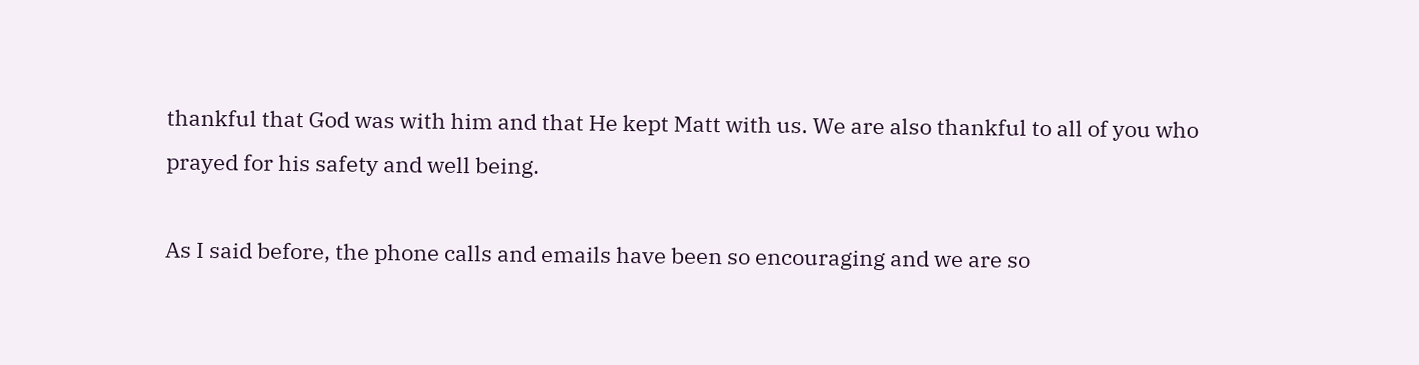thankful that God was with him and that He kept Matt with us. We are also thankful to all of you who prayed for his safety and well being.

As I said before, the phone calls and emails have been so encouraging and we are so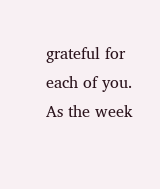grateful for each of you. As the week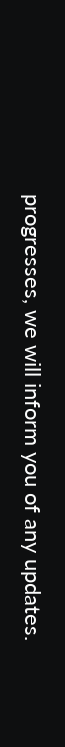progresses, we will inform you of any updates.